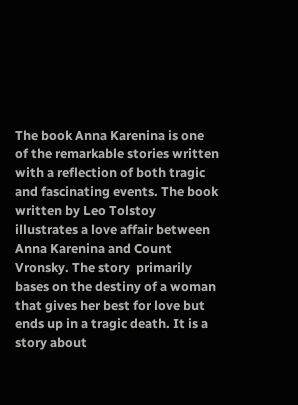The book Anna Karenina is one of the remarkable stories written with a reflection of both tragic and fascinating events. The book written by Leo Tolstoy illustrates a love affair between Anna Karenina and Count Vronsky. The story  primarily bases on the destiny of a woman that gives her best for love but ends up in a tragic death. It is a story about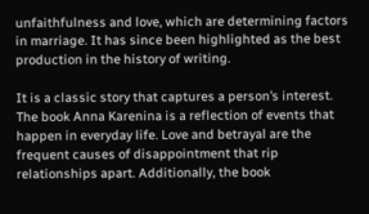unfaithfulness and love, which are determining factors in marriage. It has since been highlighted as the best production in the history of writing.

It is a classic story that captures a person’s interest. The book Anna Karenina is a reflection of events that happen in everyday life. Love and betrayal are the frequent causes of disappointment that rip relationships apart. Additionally, the book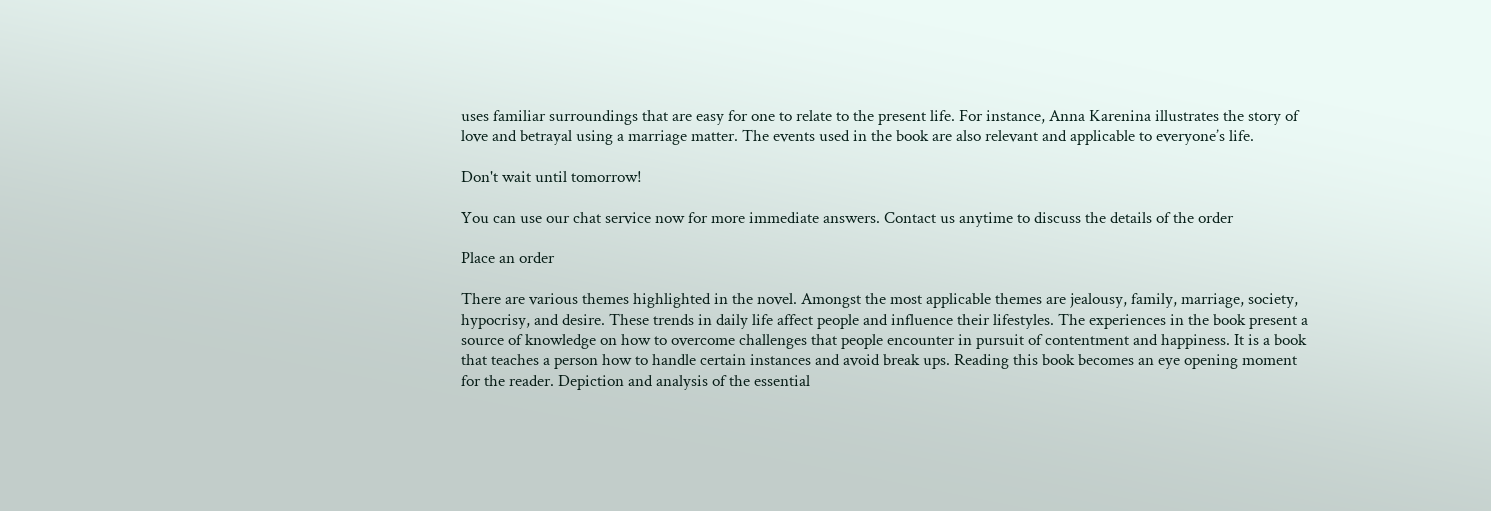uses familiar surroundings that are easy for one to relate to the present life. For instance, Anna Karenina illustrates the story of love and betrayal using a marriage matter. The events used in the book are also relevant and applicable to everyone’s life.

Don't wait until tomorrow!

You can use our chat service now for more immediate answers. Contact us anytime to discuss the details of the order

Place an order

There are various themes highlighted in the novel. Amongst the most applicable themes are jealousy, family, marriage, society, hypocrisy, and desire. These trends in daily life affect people and influence their lifestyles. The experiences in the book present a source of knowledge on how to overcome challenges that people encounter in pursuit of contentment and happiness. It is a book that teaches a person how to handle certain instances and avoid break ups. Reading this book becomes an eye opening moment for the reader. Depiction and analysis of the essential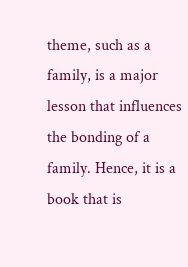theme, such as a family, is a major lesson that influences the bonding of a family. Hence, it is a book that is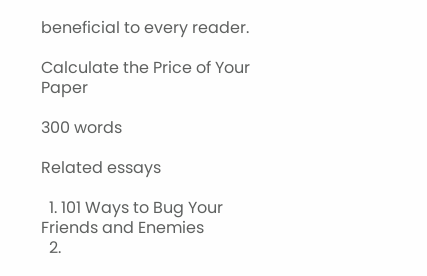beneficial to every reader.

Calculate the Price of Your Paper

300 words

Related essays

  1. 101 Ways to Bug Your Friends and Enemies
  2.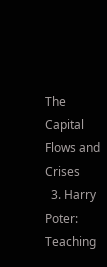The Capital Flows and Crises
  3. Harry Poter: Teaching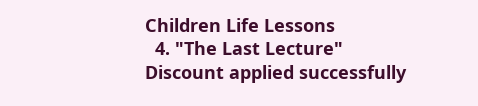Children Life Lessons
  4. "The Last Lecture"
Discount applied successfully